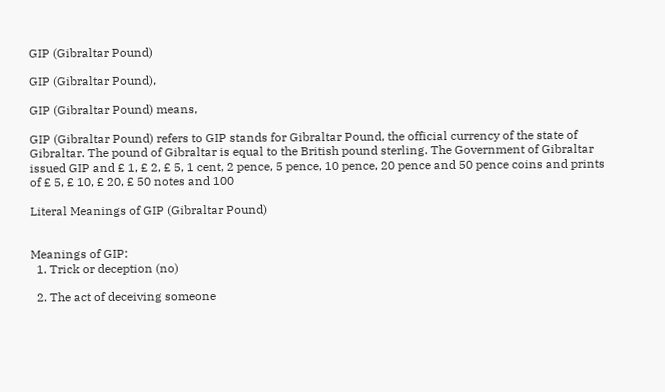GIP (Gibraltar Pound)

GIP (Gibraltar Pound),

GIP (Gibraltar Pound) means,

GIP (Gibraltar Pound) refers to GIP stands for Gibraltar Pound, the official currency of the state of Gibraltar. The pound of Gibraltar is equal to the British pound sterling. The Government of Gibraltar issued GIP and £ 1, £ 2, £ 5, 1 cent, 2 pence, 5 pence, 10 pence, 20 pence and 50 pence coins and prints of £ 5, £ 10, £ 20, £ 50 notes and 100

Literal Meanings of GIP (Gibraltar Pound)


Meanings of GIP:
  1. Trick or deception (no)

  2. The act of deceiving someone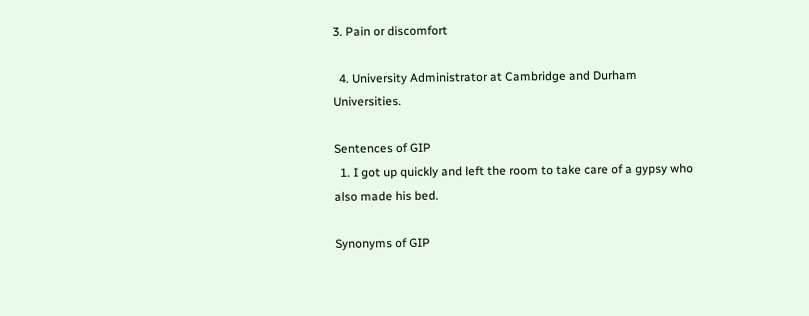3. Pain or discomfort

  4. University Administrator at Cambridge and Durham Universities.

Sentences of GIP
  1. I got up quickly and left the room to take care of a gypsy who also made his bed.

Synonyms of GIP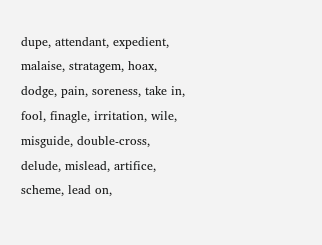dupe, attendant, expedient, malaise, stratagem, hoax, dodge, pain, soreness, take in, fool, finagle, irritation, wile, misguide, double-cross, delude, mislead, artifice, scheme, lead on,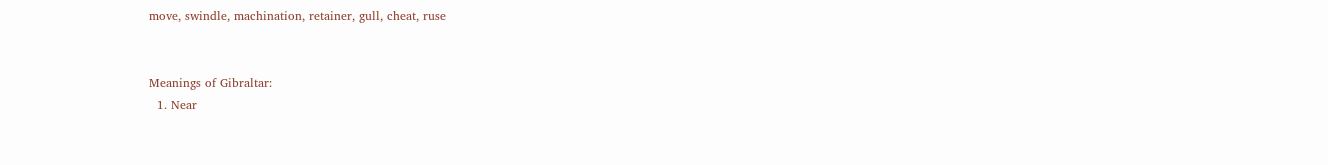move, swindle, machination, retainer, gull, cheat, ruse


Meanings of Gibraltar:
  1. Near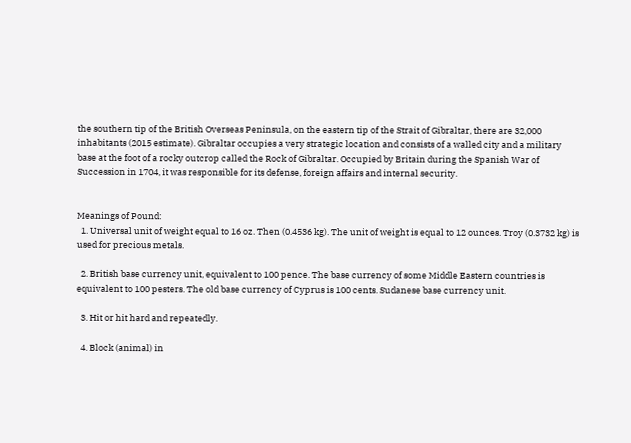the southern tip of the British Overseas Peninsula, on the eastern tip of the Strait of Gibraltar, there are 32,000 inhabitants (2015 estimate). Gibraltar occupies a very strategic location and consists of a walled city and a military base at the foot of a rocky outcrop called the Rock of Gibraltar. Occupied by Britain during the Spanish War of Succession in 1704, it was responsible for its defense, foreign affairs and internal security.


Meanings of Pound:
  1. Universal unit of weight equal to 16 oz. Then (0.4536 kg). The unit of weight is equal to 12 ounces. Troy (0.3732 kg) is used for precious metals.

  2. British base currency unit, equivalent to 100 pence. The base currency of some Middle Eastern countries is equivalent to 100 pesters. The old base currency of Cyprus is 100 cents. Sudanese base currency unit.

  3. Hit or hit hard and repeatedly.

  4. Block (animal) in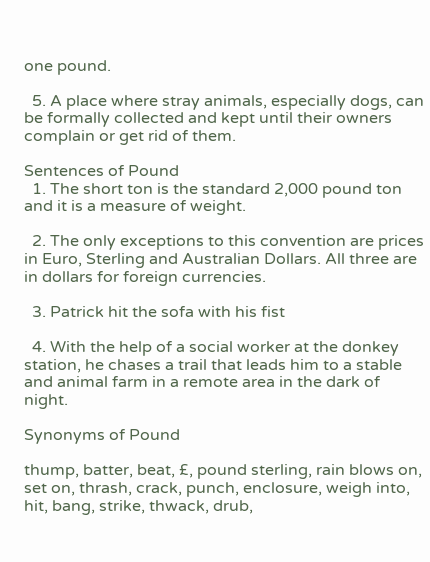one pound.

  5. A place where stray animals, especially dogs, can be formally collected and kept until their owners complain or get rid of them.

Sentences of Pound
  1. The short ton is the standard 2,000 pound ton and it is a measure of weight.

  2. The only exceptions to this convention are prices in Euro, Sterling and Australian Dollars. All three are in dollars for foreign currencies.

  3. Patrick hit the sofa with his fist

  4. With the help of a social worker at the donkey station, he chases a trail that leads him to a stable and animal farm in a remote area in the dark of night.

Synonyms of Pound

thump, batter, beat, £, pound sterling, rain blows on, set on, thrash, crack, punch, enclosure, weigh into, hit, bang, strike, thwack, drub,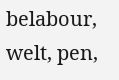belabour, welt, pen,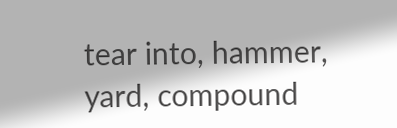tear into, hammer, yard, compound